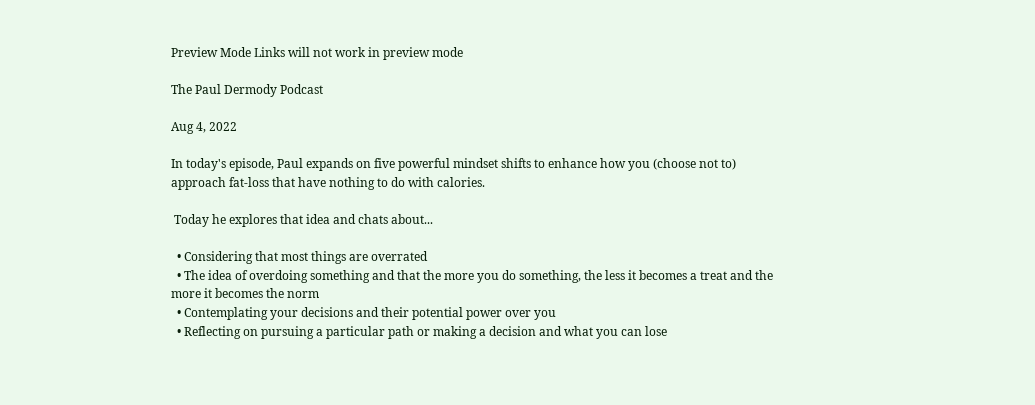Preview Mode Links will not work in preview mode

The Paul Dermody Podcast

Aug 4, 2022

In today's episode, Paul expands on five powerful mindset shifts to enhance how you (choose not to) approach fat-loss that have nothing to do with calories.

 Today he explores that idea and chats about...

  • Considering that most things are overrated
  • The idea of overdoing something and that the more you do something, the less it becomes a treat and the more it becomes the norm
  • Contemplating your decisions and their potential power over you
  • Reflecting on pursuing a particular path or making a decision and what you can lose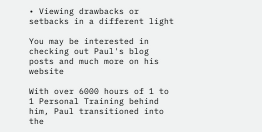• Viewing drawbacks or setbacks in a different light

You may be interested in checking out Paul's blog posts and much more on his website

With over 6000 hours of 1 to 1 Personal Training behind him, Paul transitioned into the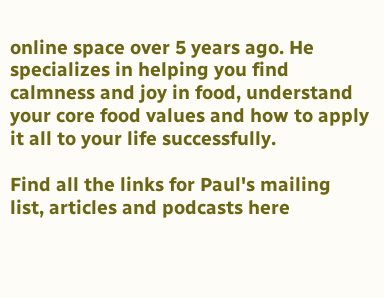online space over 5 years ago. He specializes in helping you find calmness and joy in food, understand your core food values and how to apply it all to your life successfully.

Find all the links for Paul's mailing list, articles and podcasts here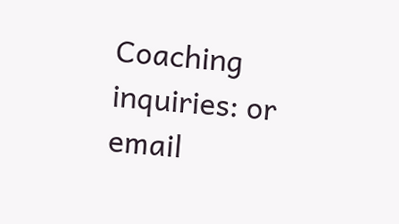Coaching inquiries: or email